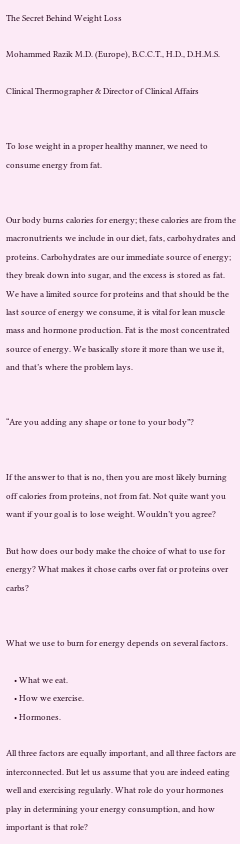The Secret Behind Weight Loss

Mohammed Razik M.D. (Europe), B.C.C.T., H.D., D.H.M.S.

Clinical Thermographer & Director of Clinical Affairs


To lose weight in a proper healthy manner, we need to consume energy from fat.


Our body burns calories for energy; these calories are from the macronutrients we include in our diet, fats, carbohydrates and proteins. Carbohydrates are our immediate source of energy; they break down into sugar, and the excess is stored as fat. We have a limited source for proteins and that should be the last source of energy we consume, it is vital for lean muscle mass and hormone production. Fat is the most concentrated source of energy. We basically store it more than we use it, and that’s where the problem lays.


“Are you adding any shape or tone to your body”?


If the answer to that is no, then you are most likely burning off calories from proteins, not from fat. Not quite want you want if your goal is to lose weight. Wouldn’t you agree?

But how does our body make the choice of what to use for energy? What makes it chose carbs over fat or proteins over carbs?


What we use to burn for energy depends on several factors.

    • What we eat.
    • How we exercise.
    • Hormones.

All three factors are equally important, and all three factors are interconnected. But let us assume that you are indeed eating well and exercising regularly. What role do your hormones play in determining your energy consumption, and how important is that role?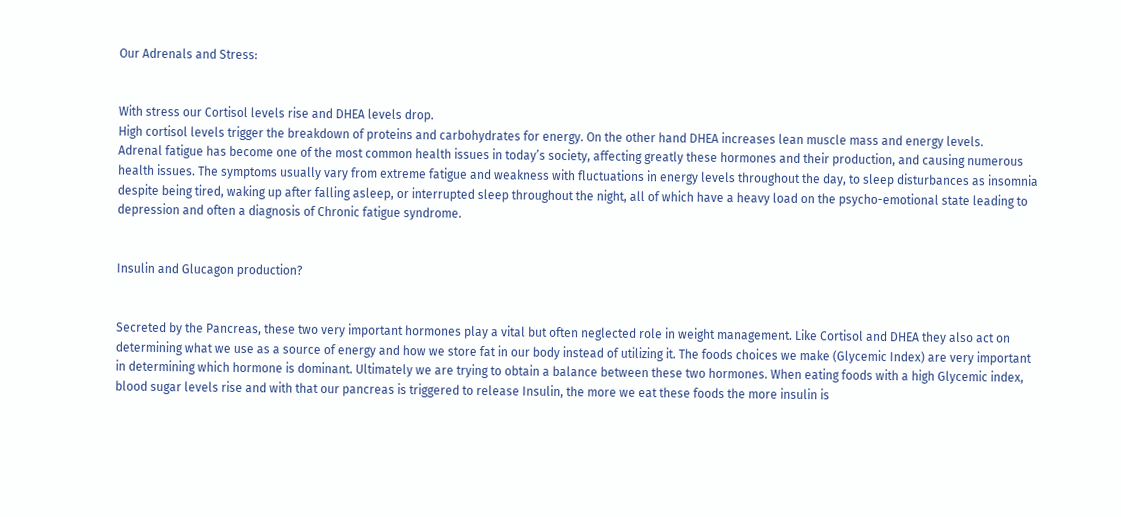Our Adrenals and Stress:


With stress our Cortisol levels rise and DHEA levels drop.
High cortisol levels trigger the breakdown of proteins and carbohydrates for energy. On the other hand DHEA increases lean muscle mass and energy levels.
Adrenal fatigue has become one of the most common health issues in today’s society, affecting greatly these hormones and their production, and causing numerous health issues. The symptoms usually vary from extreme fatigue and weakness with fluctuations in energy levels throughout the day, to sleep disturbances as insomnia despite being tired, waking up after falling asleep, or interrupted sleep throughout the night, all of which have a heavy load on the psycho-emotional state leading to depression and often a diagnosis of Chronic fatigue syndrome.


Insulin and Glucagon production?


Secreted by the Pancreas, these two very important hormones play a vital but often neglected role in weight management. Like Cortisol and DHEA they also act on determining what we use as a source of energy and how we store fat in our body instead of utilizing it. The foods choices we make (Glycemic Index) are very important in determining which hormone is dominant. Ultimately we are trying to obtain a balance between these two hormones. When eating foods with a high Glycemic index, blood sugar levels rise and with that our pancreas is triggered to release Insulin, the more we eat these foods the more insulin is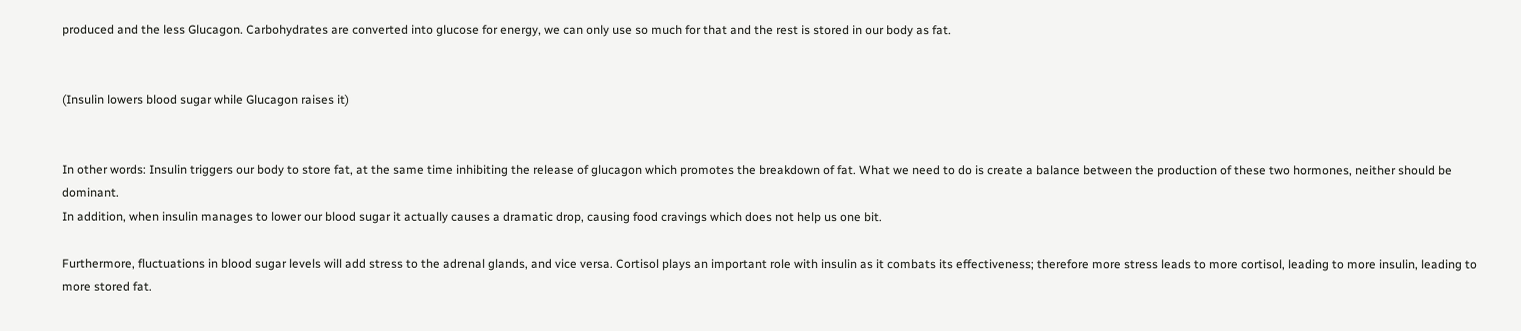produced and the less Glucagon. Carbohydrates are converted into glucose for energy, we can only use so much for that and the rest is stored in our body as fat.


(Insulin lowers blood sugar while Glucagon raises it)


In other words: Insulin triggers our body to store fat, at the same time inhibiting the release of glucagon which promotes the breakdown of fat. What we need to do is create a balance between the production of these two hormones, neither should be dominant.
In addition, when insulin manages to lower our blood sugar it actually causes a dramatic drop, causing food cravings which does not help us one bit.

Furthermore, fluctuations in blood sugar levels will add stress to the adrenal glands, and vice versa. Cortisol plays an important role with insulin as it combats its effectiveness; therefore more stress leads to more cortisol, leading to more insulin, leading to more stored fat.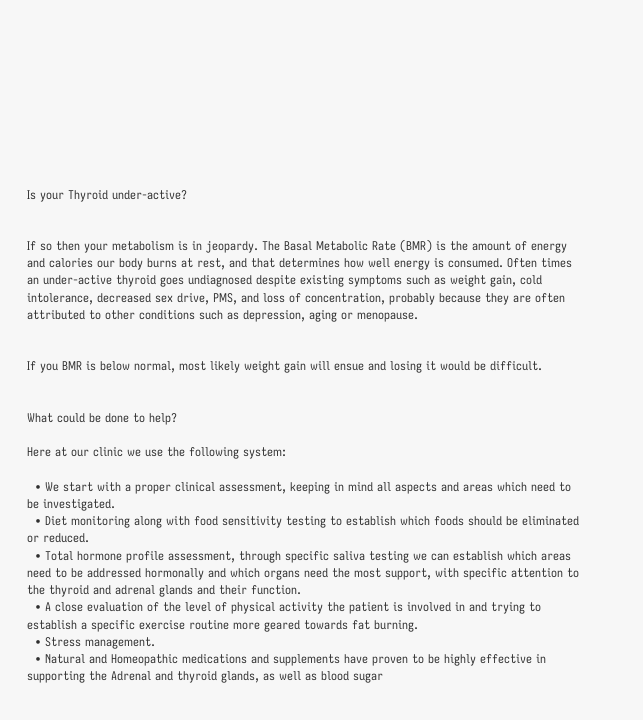Is your Thyroid under-active?


If so then your metabolism is in jeopardy. The Basal Metabolic Rate (BMR) is the amount of energy and calories our body burns at rest, and that determines how well energy is consumed. Often times an under-active thyroid goes undiagnosed despite existing symptoms such as weight gain, cold intolerance, decreased sex drive, PMS, and loss of concentration, probably because they are often attributed to other conditions such as depression, aging or menopause.


If you BMR is below normal, most likely weight gain will ensue and losing it would be difficult.


What could be done to help?

Here at our clinic we use the following system:

  • We start with a proper clinical assessment, keeping in mind all aspects and areas which need to be investigated.
  • Diet monitoring along with food sensitivity testing to establish which foods should be eliminated or reduced.
  • Total hormone profile assessment, through specific saliva testing we can establish which areas need to be addressed hormonally and which organs need the most support, with specific attention to the thyroid and adrenal glands and their function.
  • A close evaluation of the level of physical activity the patient is involved in and trying to establish a specific exercise routine more geared towards fat burning.
  • Stress management.
  • Natural and Homeopathic medications and supplements have proven to be highly effective in supporting the Adrenal and thyroid glands, as well as blood sugar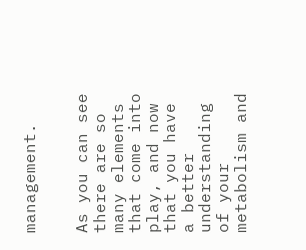management.


As you can see there are so many elements that come into play, and now that you have a better understanding of your metabolism and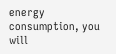energy consumption, you will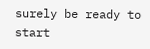surely be ready to start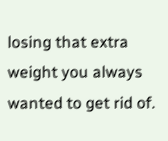losing that extra weight you always wanted to get rid of.